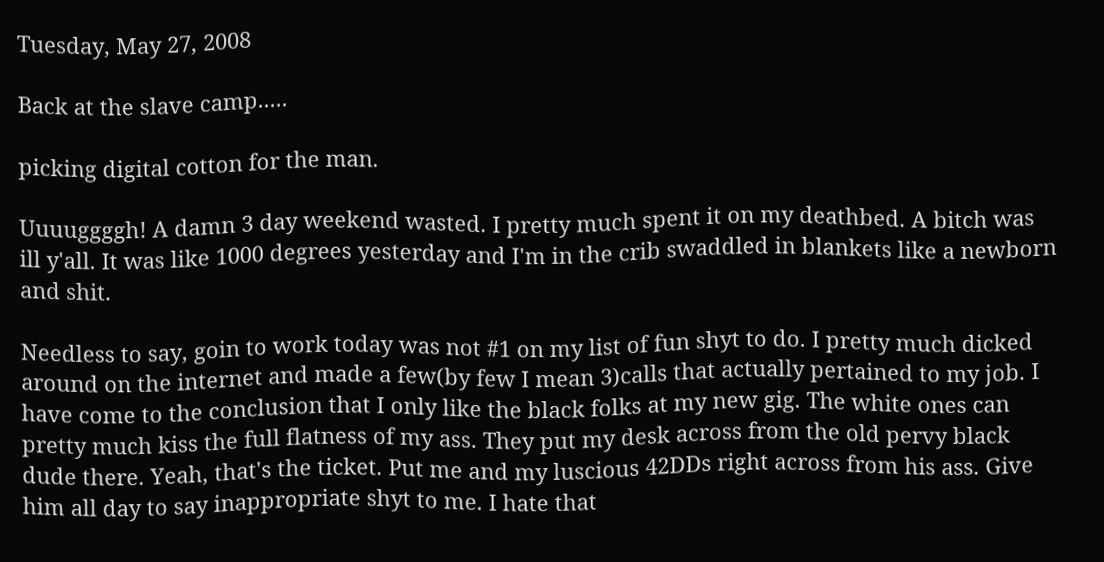Tuesday, May 27, 2008

Back at the slave camp.....

picking digital cotton for the man.

Uuuuggggh! A damn 3 day weekend wasted. I pretty much spent it on my deathbed. A bitch was ill y'all. It was like 1000 degrees yesterday and I'm in the crib swaddled in blankets like a newborn and shit.

Needless to say, goin to work today was not #1 on my list of fun shyt to do. I pretty much dicked around on the internet and made a few(by few I mean 3)calls that actually pertained to my job. I have come to the conclusion that I only like the black folks at my new gig. The white ones can pretty much kiss the full flatness of my ass. They put my desk across from the old pervy black dude there. Yeah, that's the ticket. Put me and my luscious 42DDs right across from his ass. Give him all day to say inappropriate shyt to me. I hate that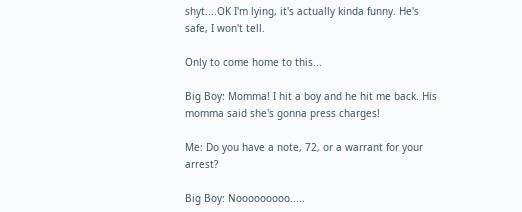shyt....OK I'm lying, it's actually kinda funny. He's safe, I won't tell.

Only to come home to this...

Big Boy: Momma! I hit a boy and he hit me back. His momma said she's gonna press charges!

Me: Do you have a note, 72, or a warrant for your arrest?

Big Boy: Nooooooooo.....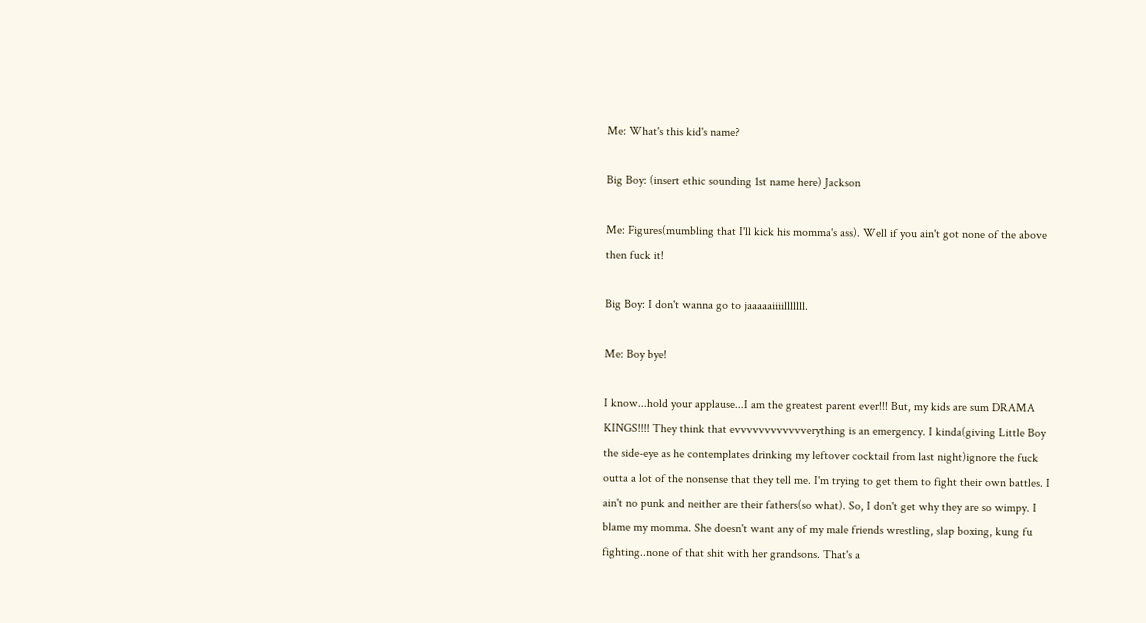Me: What's this kid's name?

Big Boy: (insert ethic sounding 1st name here) Jackson

Me: Figures(mumbling that I'll kick his momma's ass). Well if you ain't got none of the above then fuck it!

Big Boy: I don't wanna go to jaaaaaiiiilllllll.

Me: Boy bye!

I know...hold your applause...I am the greatest parent ever!!! But, my kids are sum DRAMA KINGS!!!! They think that evvvvvvvvvvvverything is an emergency. I kinda(giving Little Boy the side-eye as he contemplates drinking my leftover cocktail from last night)ignore the fuck outta a lot of the nonsense that they tell me. I'm trying to get them to fight their own battles. I ain't no punk and neither are their fathers(so what). So, I don't get why they are so wimpy. I blame my momma. She doesn't want any of my male friends wrestling, slap boxing, kung fu fighting..none of that shit with her grandsons. That's a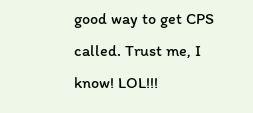good way to get CPS called. Trust me, I know! LOL!!!